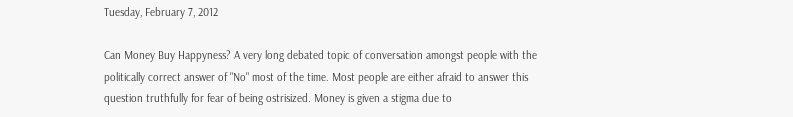Tuesday, February 7, 2012

Can Money Buy Happyness? A very long debated topic of conversation amongst people with the politically correct answer of "No" most of the time. Most people are either afraid to answer this question truthfully for fear of being ostrisized. Money is given a stigma due to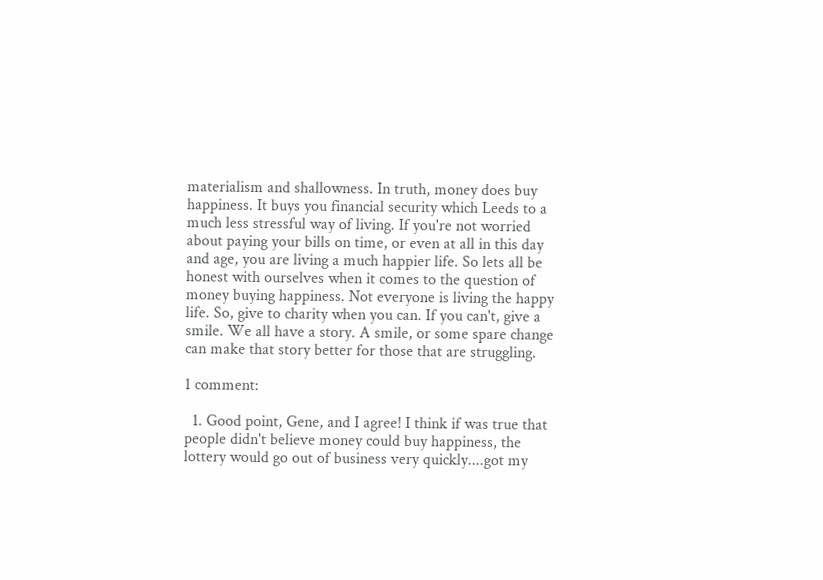materialism and shallowness. In truth, money does buy happiness. It buys you financial security which Leeds to a much less stressful way of living. If you're not worried about paying your bills on time, or even at all in this day and age, you are living a much happier life. So lets all be honest with ourselves when it comes to the question of money buying happiness. Not everyone is living the happy life. So, give to charity when you can. If you can't, give a smile. We all have a story. A smile, or some spare change can make that story better for those that are struggling.

1 comment:

  1. Good point, Gene, and I agree! I think if was true that people didn't believe money could buy happiness, the lottery would go out of business very quickly....got my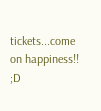tickets...come on happiness!! ;D